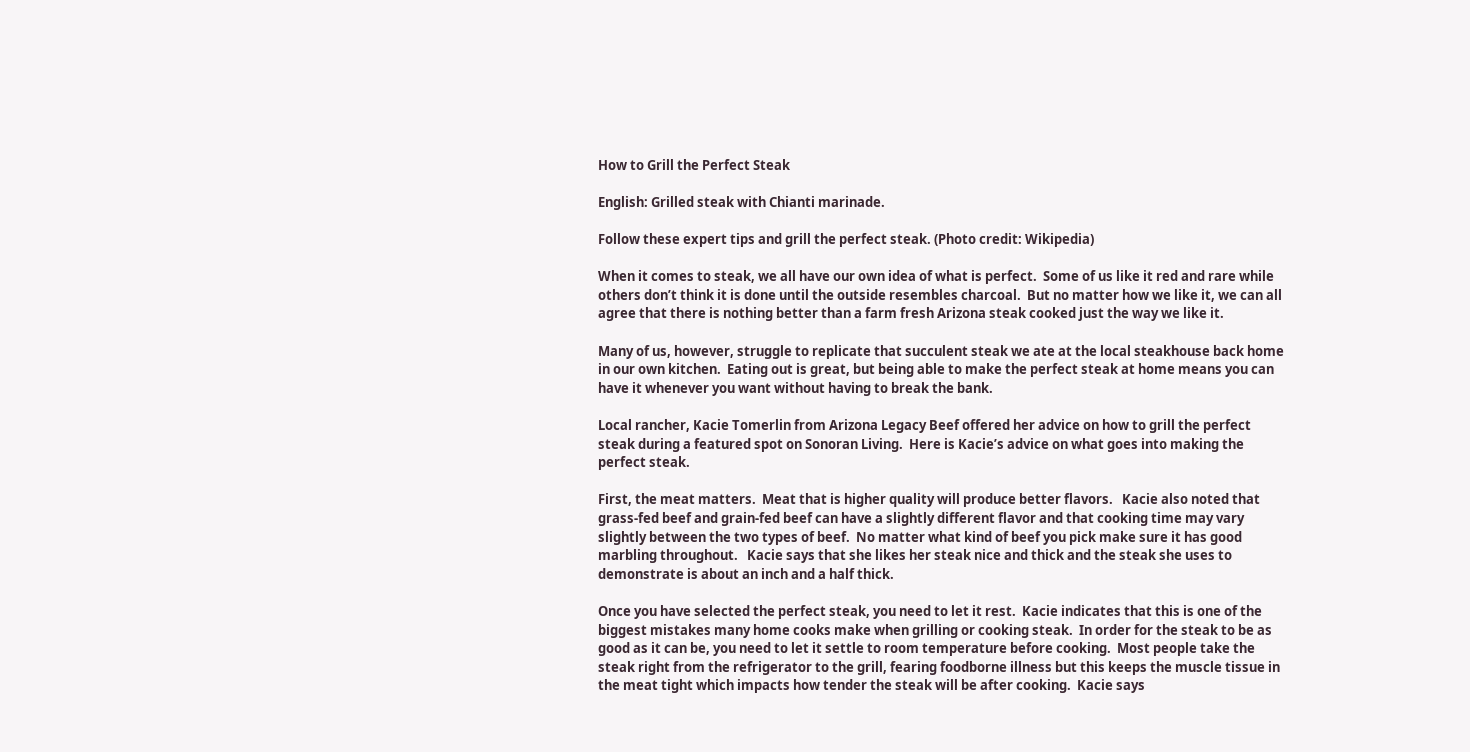How to Grill the Perfect Steak

English: Grilled steak with Chianti marinade.

Follow these expert tips and grill the perfect steak. (Photo credit: Wikipedia)

When it comes to steak, we all have our own idea of what is perfect.  Some of us like it red and rare while others don’t think it is done until the outside resembles charcoal.  But no matter how we like it, we can all agree that there is nothing better than a farm fresh Arizona steak cooked just the way we like it.

Many of us, however, struggle to replicate that succulent steak we ate at the local steakhouse back home in our own kitchen.  Eating out is great, but being able to make the perfect steak at home means you can have it whenever you want without having to break the bank.

Local rancher, Kacie Tomerlin from Arizona Legacy Beef offered her advice on how to grill the perfect steak during a featured spot on Sonoran Living.  Here is Kacie’s advice on what goes into making the perfect steak.

First, the meat matters.  Meat that is higher quality will produce better flavors.   Kacie also noted that grass-fed beef and grain-fed beef can have a slightly different flavor and that cooking time may vary slightly between the two types of beef.  No matter what kind of beef you pick make sure it has good marbling throughout.   Kacie says that she likes her steak nice and thick and the steak she uses to demonstrate is about an inch and a half thick.

Once you have selected the perfect steak, you need to let it rest.  Kacie indicates that this is one of the biggest mistakes many home cooks make when grilling or cooking steak.  In order for the steak to be as good as it can be, you need to let it settle to room temperature before cooking.  Most people take the steak right from the refrigerator to the grill, fearing foodborne illness but this keeps the muscle tissue in the meat tight which impacts how tender the steak will be after cooking.  Kacie says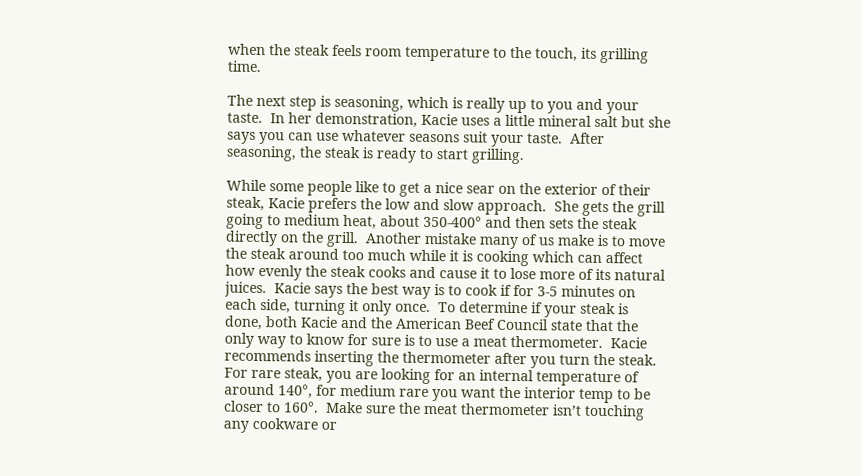when the steak feels room temperature to the touch, its grilling time.

The next step is seasoning, which is really up to you and your taste.  In her demonstration, Kacie uses a little mineral salt but she says you can use whatever seasons suit your taste.  After seasoning, the steak is ready to start grilling.

While some people like to get a nice sear on the exterior of their steak, Kacie prefers the low and slow approach.  She gets the grill going to medium heat, about 350-400° and then sets the steak directly on the grill.  Another mistake many of us make is to move the steak around too much while it is cooking which can affect how evenly the steak cooks and cause it to lose more of its natural juices.  Kacie says the best way is to cook if for 3-5 minutes on each side, turning it only once.  To determine if your steak is done, both Kacie and the American Beef Council state that the only way to know for sure is to use a meat thermometer.  Kacie recommends inserting the thermometer after you turn the steak.  For rare steak, you are looking for an internal temperature of around 140°, for medium rare you want the interior temp to be closer to 160°.  Make sure the meat thermometer isn’t touching any cookware or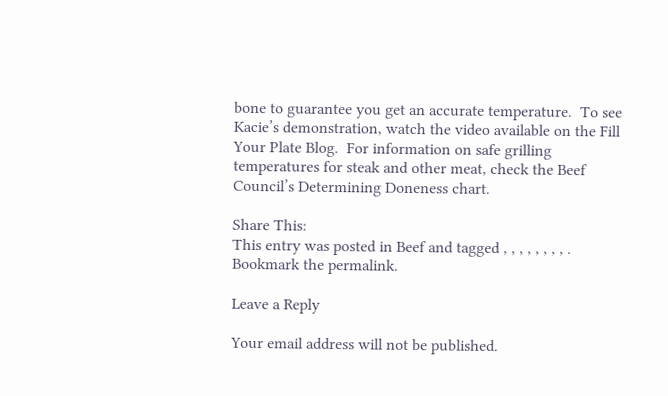bone to guarantee you get an accurate temperature.  To see Kacie’s demonstration, watch the video available on the Fill Your Plate Blog.  For information on safe grilling temperatures for steak and other meat, check the Beef Council’s Determining Doneness chart.

Share This:
This entry was posted in Beef and tagged , , , , , , , , . Bookmark the permalink.

Leave a Reply

Your email address will not be published.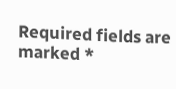Required fields are marked *